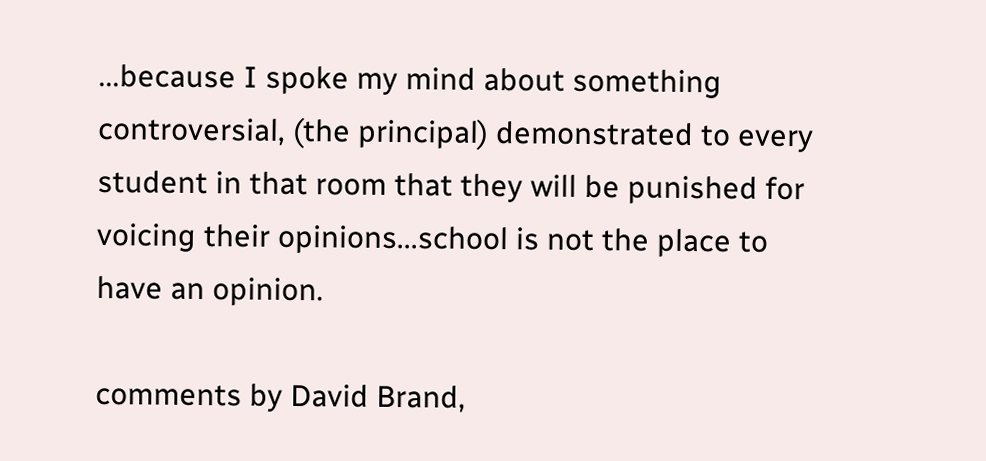...because I spoke my mind about something controversial, (the principal) demonstrated to every student in that room that they will be punished for voicing their opinions...school is not the place to have an opinion.

comments by David Brand,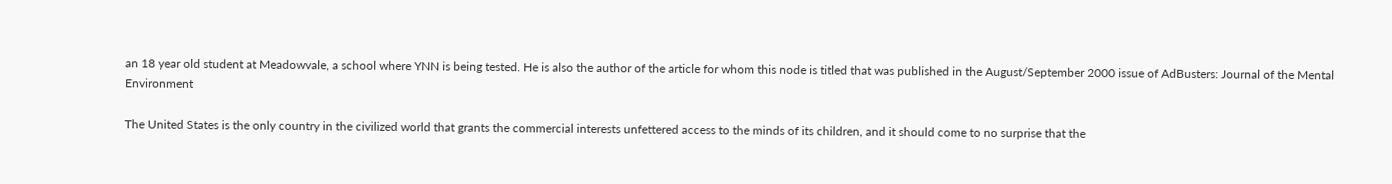an 18 year old student at Meadowvale, a school where YNN is being tested. He is also the author of the article for whom this node is titled that was published in the August/September 2000 issue of AdBusters: Journal of the Mental Environment

The United States is the only country in the civilized world that grants the commercial interests unfettered access to the minds of its children, and it should come to no surprise that the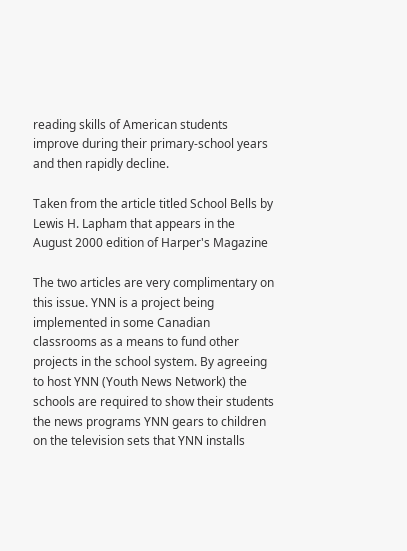reading skills of American students improve during their primary-school years and then rapidly decline.

Taken from the article titled School Bells by Lewis H. Lapham that appears in the August 2000 edition of Harper's Magazine

The two articles are very complimentary on this issue. YNN is a project being implemented in some Canadian classrooms as a means to fund other projects in the school system. By agreeing to host YNN (Youth News Network) the schools are required to show their students the news programs YNN gears to children on the television sets that YNN installs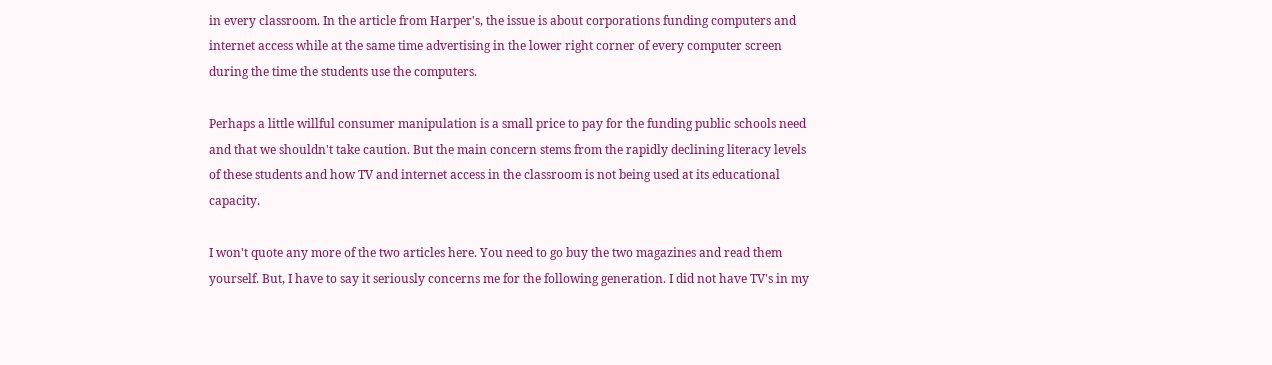in every classroom. In the article from Harper's, the issue is about corporations funding computers and internet access while at the same time advertising in the lower right corner of every computer screen during the time the students use the computers.

Perhaps a little willful consumer manipulation is a small price to pay for the funding public schools need and that we shouldn't take caution. But the main concern stems from the rapidly declining literacy levels of these students and how TV and internet access in the classroom is not being used at its educational capacity.

I won't quote any more of the two articles here. You need to go buy the two magazines and read them yourself. But, I have to say it seriously concerns me for the following generation. I did not have TV's in my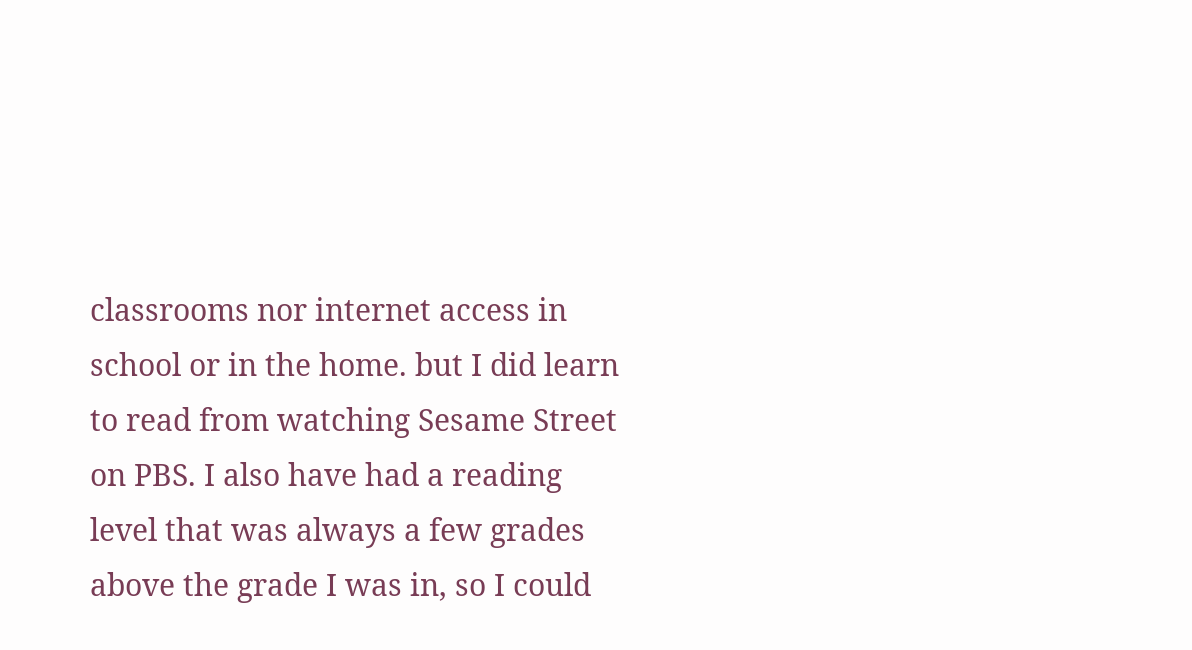classrooms nor internet access in school or in the home. but I did learn to read from watching Sesame Street on PBS. I also have had a reading level that was always a few grades above the grade I was in, so I could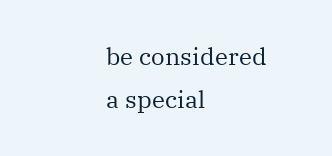be considered a special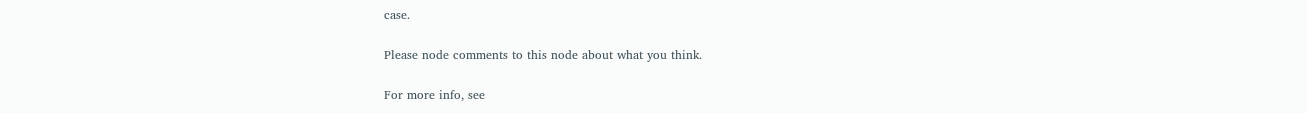case.

Please node comments to this node about what you think.

For more info, see